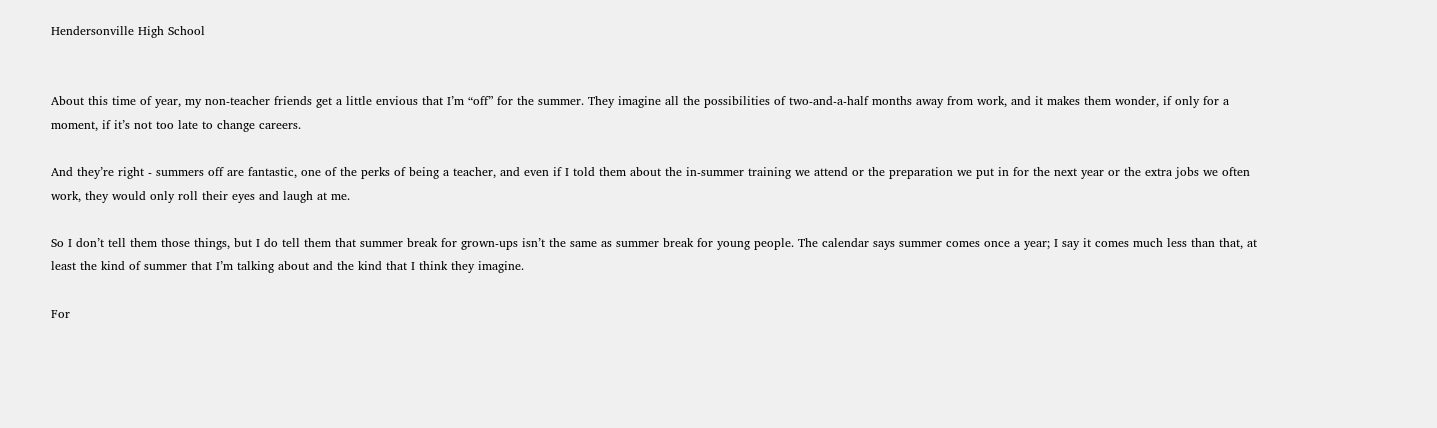Hendersonville High School


About this time of year, my non-teacher friends get a little envious that I’m “off” for the summer. They imagine all the possibilities of two-and-a-half months away from work, and it makes them wonder, if only for a moment, if it’s not too late to change careers.

And they’re right - summers off are fantastic, one of the perks of being a teacher, and even if I told them about the in-summer training we attend or the preparation we put in for the next year or the extra jobs we often work, they would only roll their eyes and laugh at me.

So I don’t tell them those things, but I do tell them that summer break for grown-ups isn’t the same as summer break for young people. The calendar says summer comes once a year; I say it comes much less than that, at least the kind of summer that I’m talking about and the kind that I think they imagine.

For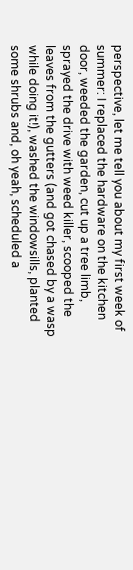perspective, let me tell you about my first week of summer: I replaced the hardware on the kitchen door, weeded the garden, cut up a tree limb, sprayed the drive with weed killer, scooped the leaves from the gutters (and got chased by a wasp while doing it!), washed the windowsills, planted some shrubs and, oh yeah, scheduled a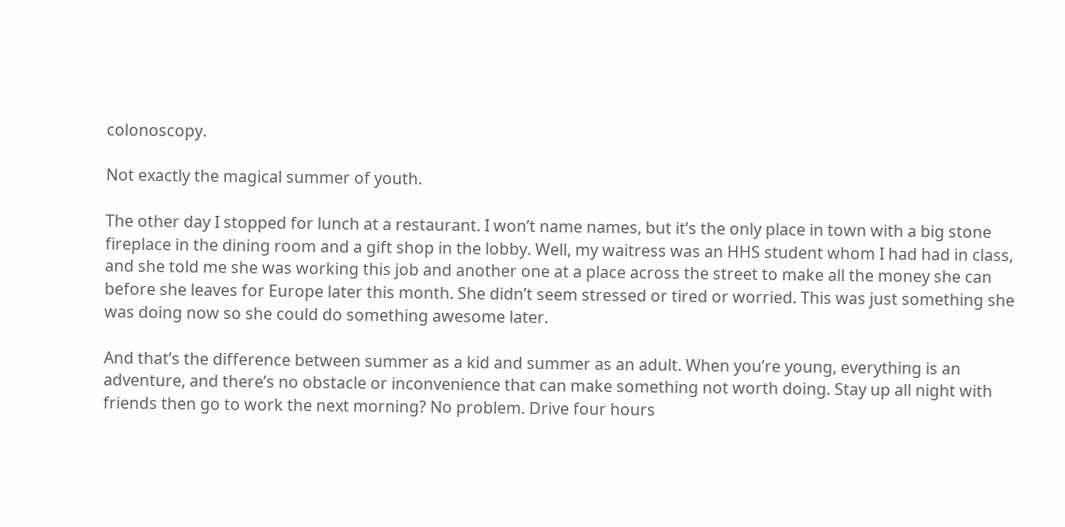colonoscopy.

Not exactly the magical summer of youth.

The other day I stopped for lunch at a restaurant. I won’t name names, but it’s the only place in town with a big stone fireplace in the dining room and a gift shop in the lobby. Well, my waitress was an HHS student whom I had had in class, and she told me she was working this job and another one at a place across the street to make all the money she can before she leaves for Europe later this month. She didn’t seem stressed or tired or worried. This was just something she was doing now so she could do something awesome later.

And that’s the difference between summer as a kid and summer as an adult. When you’re young, everything is an adventure, and there’s no obstacle or inconvenience that can make something not worth doing. Stay up all night with friends then go to work the next morning? No problem. Drive four hours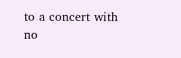to a concert with no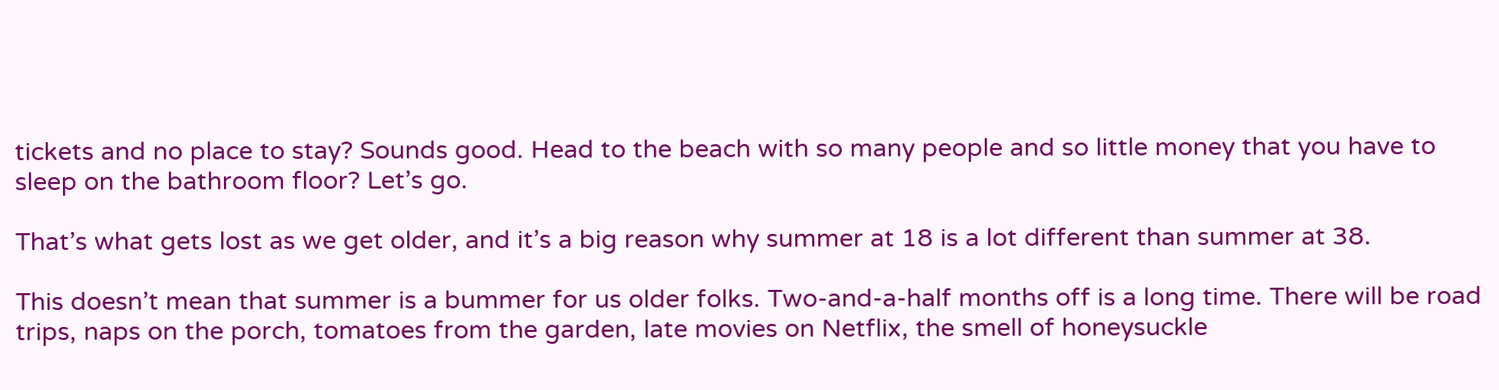tickets and no place to stay? Sounds good. Head to the beach with so many people and so little money that you have to sleep on the bathroom floor? Let’s go.

That’s what gets lost as we get older, and it’s a big reason why summer at 18 is a lot different than summer at 38.

This doesn’t mean that summer is a bummer for us older folks. Two-and-a-half months off is a long time. There will be road trips, naps on the porch, tomatoes from the garden, late movies on Netflix, the smell of honeysuckle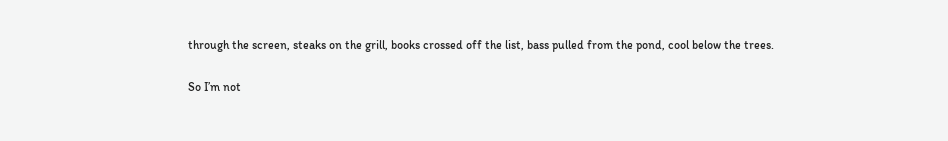through the screen, steaks on the grill, books crossed off the list, bass pulled from the pond, cool below the trees.

So I’m not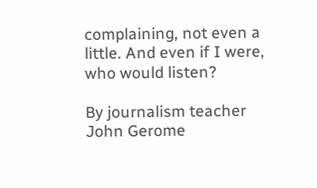complaining, not even a little. And even if I were, who would listen?

By journalism teacher John Gerome